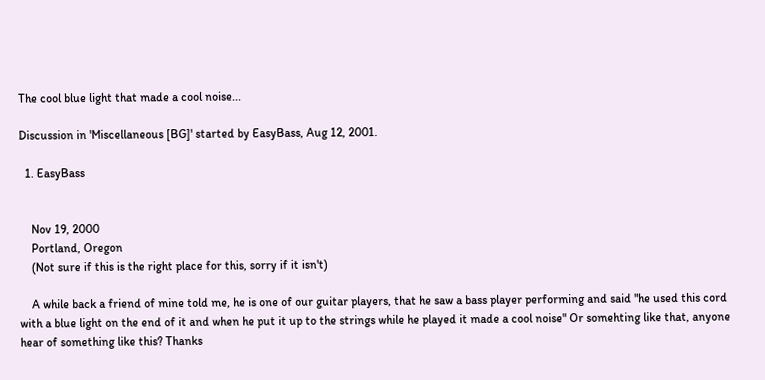The cool blue light that made a cool noise...

Discussion in 'Miscellaneous [BG]' started by EasyBass, Aug 12, 2001.

  1. EasyBass


    Nov 19, 2000
    Portland, Oregon
    (Not sure if this is the right place for this, sorry if it isn't)

    A while back a friend of mine told me, he is one of our guitar players, that he saw a bass player performing and said "he used this cord with a blue light on the end of it and when he put it up to the strings while he played it made a cool noise" Or somehting like that, anyone hear of something like this? Thanks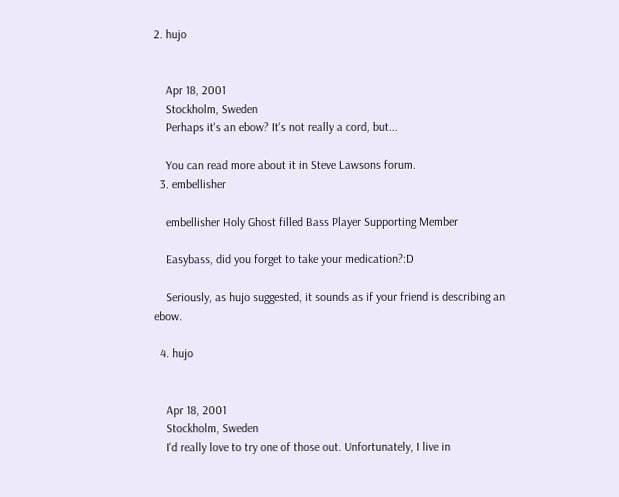2. hujo


    Apr 18, 2001
    Stockholm, Sweden
    Perhaps it's an ebow? It's not really a cord, but...

    You can read more about it in Steve Lawsons forum.
  3. embellisher

    embellisher Holy Ghost filled Bass Player Supporting Member

    Easybass, did you forget to take your medication?:D

    Seriously, as hujo suggested, it sounds as if your friend is describing an ebow.

  4. hujo


    Apr 18, 2001
    Stockholm, Sweden
    I'd really love to try one of those out. Unfortunately, I live in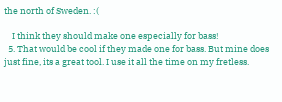the north of Sweden. :(

    I think they should make one especially for bass!
  5. That would be cool if they made one for bass. But mine does just fine, its a great tool. I use it all the time on my fretless.